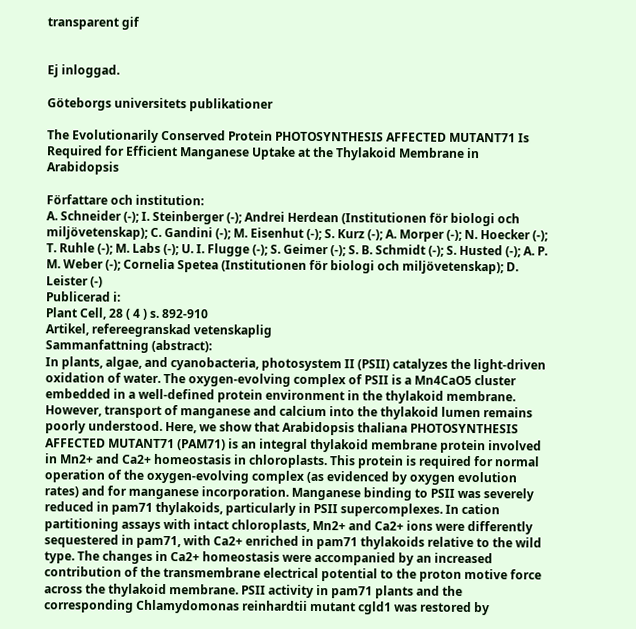transparent gif


Ej inloggad.

Göteborgs universitets publikationer

The Evolutionarily Conserved Protein PHOTOSYNTHESIS AFFECTED MUTANT71 Is Required for Efficient Manganese Uptake at the Thylakoid Membrane in Arabidopsis

Författare och institution:
A. Schneider (-); I. Steinberger (-); Andrei Herdean (Institutionen för biologi och miljövetenskap); C. Gandini (-); M. Eisenhut (-); S. Kurz (-); A. Morper (-); N. Hoecker (-); T. Ruhle (-); M. Labs (-); U. I. Flugge (-); S. Geimer (-); S. B. Schmidt (-); S. Husted (-); A. P. M. Weber (-); Cornelia Spetea (Institutionen för biologi och miljövetenskap); D. Leister (-)
Publicerad i:
Plant Cell, 28 ( 4 ) s. 892-910
Artikel, refereegranskad vetenskaplig
Sammanfattning (abstract):
In plants, algae, and cyanobacteria, photosystem II (PSII) catalyzes the light-driven oxidation of water. The oxygen-evolving complex of PSII is a Mn4CaO5 cluster embedded in a well-defined protein environment in the thylakoid membrane. However, transport of manganese and calcium into the thylakoid lumen remains poorly understood. Here, we show that Arabidopsis thaliana PHOTOSYNTHESIS AFFECTED MUTANT71 (PAM71) is an integral thylakoid membrane protein involved in Mn2+ and Ca2+ homeostasis in chloroplasts. This protein is required for normal operation of the oxygen-evolving complex (as evidenced by oxygen evolution rates) and for manganese incorporation. Manganese binding to PSII was severely reduced in pam71 thylakoids, particularly in PSII supercomplexes. In cation partitioning assays with intact chloroplasts, Mn2+ and Ca2+ ions were differently sequestered in pam71, with Ca2+ enriched in pam71 thylakoids relative to the wild type. The changes in Ca2+ homeostasis were accompanied by an increased contribution of the transmembrane electrical potential to the proton motive force across the thylakoid membrane. PSII activity in pam71 plants and the corresponding Chlamydomonas reinhardtii mutant cgld1 was restored by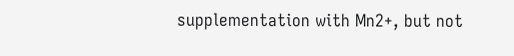supplementation with Mn2+, but not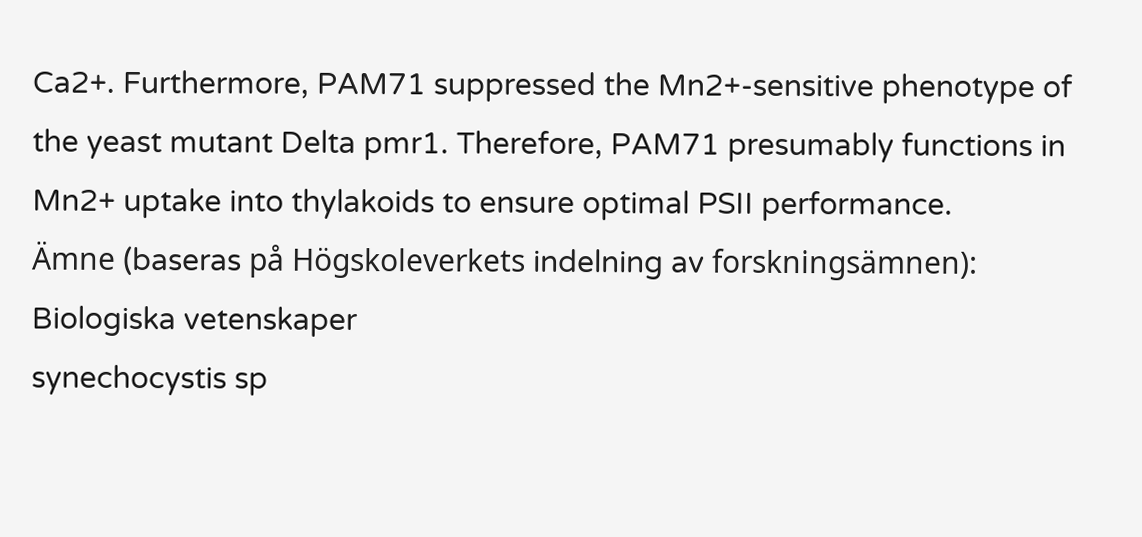Ca2+. Furthermore, PAM71 suppressed the Mn2+-sensitive phenotype of the yeast mutant Delta pmr1. Therefore, PAM71 presumably functions in Mn2+ uptake into thylakoids to ensure optimal PSII performance.
Ämne (baseras på Högskoleverkets indelning av forskningsämnen):
Biologiska vetenskaper
synechocystis sp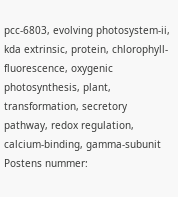pcc-6803, evolving photosystem-ii, kda extrinsic, protein, chlorophyll-fluorescence, oxygenic photosynthesis, plant, transformation, secretory pathway, redox regulation, calcium-binding, gamma-subunit
Postens nummer: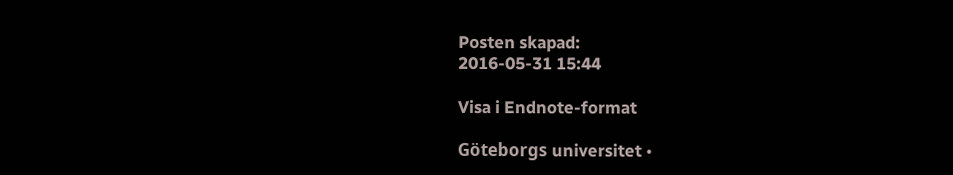Posten skapad:
2016-05-31 15:44

Visa i Endnote-format

Göteborgs universitet •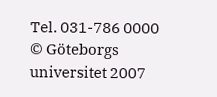Tel. 031-786 0000
© Göteborgs universitet 2007